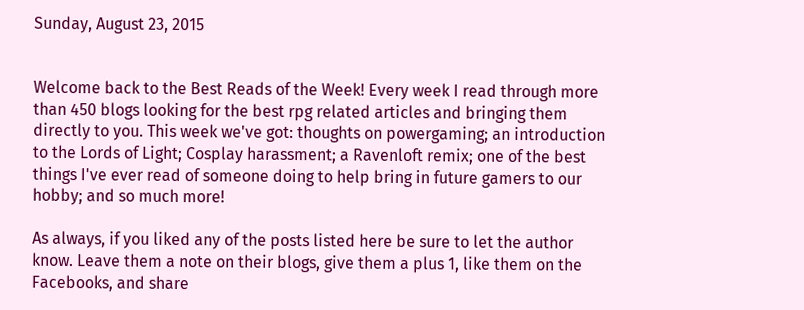Sunday, August 23, 2015


Welcome back to the Best Reads of the Week! Every week I read through more than 450 blogs looking for the best rpg related articles and bringing them directly to you. This week we've got: thoughts on powergaming; an introduction to the Lords of Light; Cosplay harassment; a Ravenloft remix; one of the best things I've ever read of someone doing to help bring in future gamers to our hobby; and so much more!

As always, if you liked any of the posts listed here be sure to let the author know. Leave them a note on their blogs, give them a plus 1, like them on the Facebooks, and share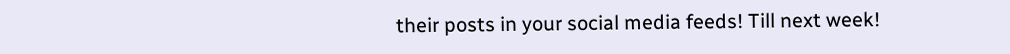their posts in your social media feeds! Till next week!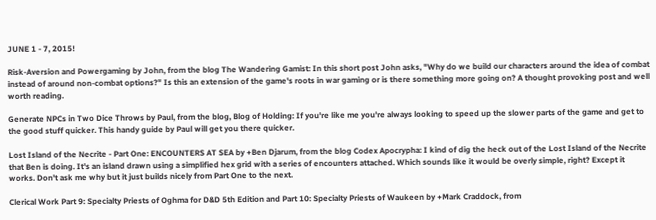JUNE 1 - 7, 2015!

Risk-Aversion and Powergaming by John, from the blog The Wandering Gamist: In this short post John asks, "Why do we build our characters around the idea of combat instead of around non-combat options?" Is this an extension of the game's roots in war gaming or is there something more going on? A thought provoking post and well worth reading.

Generate NPCs in Two Dice Throws by Paul, from the blog, Blog of Holding: If you're like me you're always looking to speed up the slower parts of the game and get to the good stuff quicker. This handy guide by Paul will get you there quicker.

Lost Island of the Necrite - Part One: ENCOUNTERS AT SEA by +Ben Djarum, from the blog Codex Apocrypha: I kind of dig the heck out of the Lost Island of the Necrite that Ben is doing. It's an island drawn using a simplified hex grid with a series of encounters attached. Which sounds like it would be overly simple, right? Except it works. Don't ask me why but it just builds nicely from Part One to the next.

Clerical Work Part 9: Specialty Priests of Oghma for D&D 5th Edition and Part 10: Specialty Priests of Waukeen by +Mark Craddock, from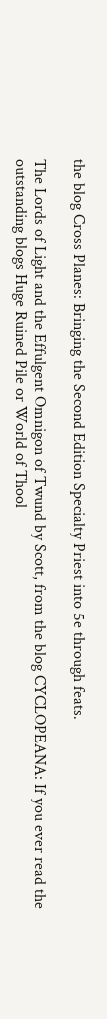the blog Cross Planes: Bringing the Second Edition Specialty Priest into 5e through feats.

The Lords of Light and the Effulgent Omnigon of Twund by Scott, from the blog CYCLOPEANA: If you ever read the outstanding blogs Huge Ruined Pile or World of Thool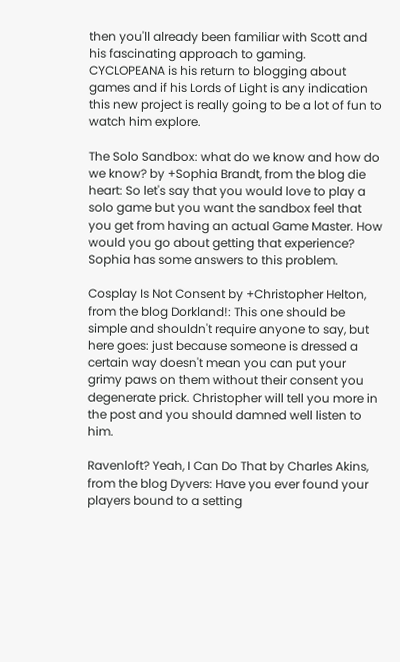then you'll already been familiar with Scott and his fascinating approach to gaming. CYCLOPEANA is his return to blogging about games and if his Lords of Light is any indication this new project is really going to be a lot of fun to watch him explore.

The Solo Sandbox: what do we know and how do we know? by +Sophia Brandt, from the blog die heart: So let's say that you would love to play a solo game but you want the sandbox feel that you get from having an actual Game Master. How would you go about getting that experience? Sophia has some answers to this problem.

Cosplay Is Not Consent by +Christopher Helton, from the blog Dorkland!: This one should be simple and shouldn't require anyone to say, but here goes: just because someone is dressed a certain way doesn't mean you can put your grimy paws on them without their consent you degenerate prick. Christopher will tell you more in the post and you should damned well listen to him.

Ravenloft? Yeah, I Can Do That by Charles Akins, from the blog Dyvers: Have you ever found your players bound to a setting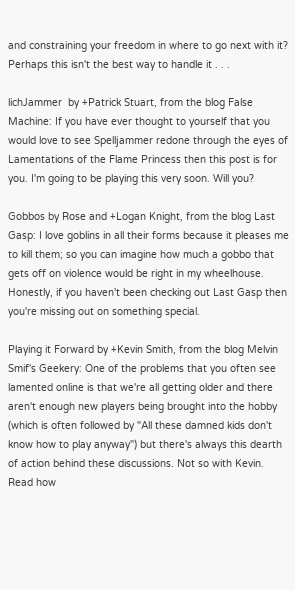and constraining your freedom in where to go next with it? Perhaps this isn't the best way to handle it . . .

lichJammer  by +Patrick Stuart, from the blog False Machine: If you have ever thought to yourself that you would love to see Spelljammer redone through the eyes of Lamentations of the Flame Princess then this post is for you. I'm going to be playing this very soon. Will you?

Gobbos by Rose and +Logan Knight, from the blog Last Gasp: I love goblins in all their forms because it pleases me to kill them; so you can imagine how much a gobbo that gets off on violence would be right in my wheelhouse. Honestly, if you haven't been checking out Last Gasp then you're missing out on something special.

Playing it Forward by +Kevin Smith, from the blog Melvin Smif's Geekery: One of the problems that you often see lamented online is that we're all getting older and there aren't enough new players being brought into the hobby (which is often followed by "All these damned kids don't know how to play anyway") but there's always this dearth of action behind these discussions. Not so with Kevin. Read how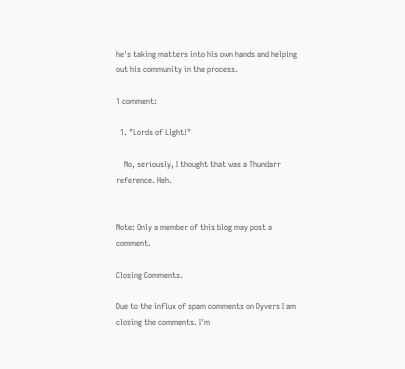he's taking matters into his own hands and helping out his community in the process.

1 comment:

  1. "Lords of Light!"

    No, seriously, I thought that was a Thundarr reference. Heh.


Note: Only a member of this blog may post a comment.

Closing Comments.

Due to the influx of spam comments on Dyvers I am closing the comments. I'm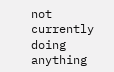not currently doing anything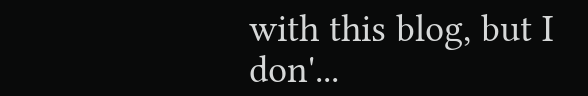with this blog, but I don'...